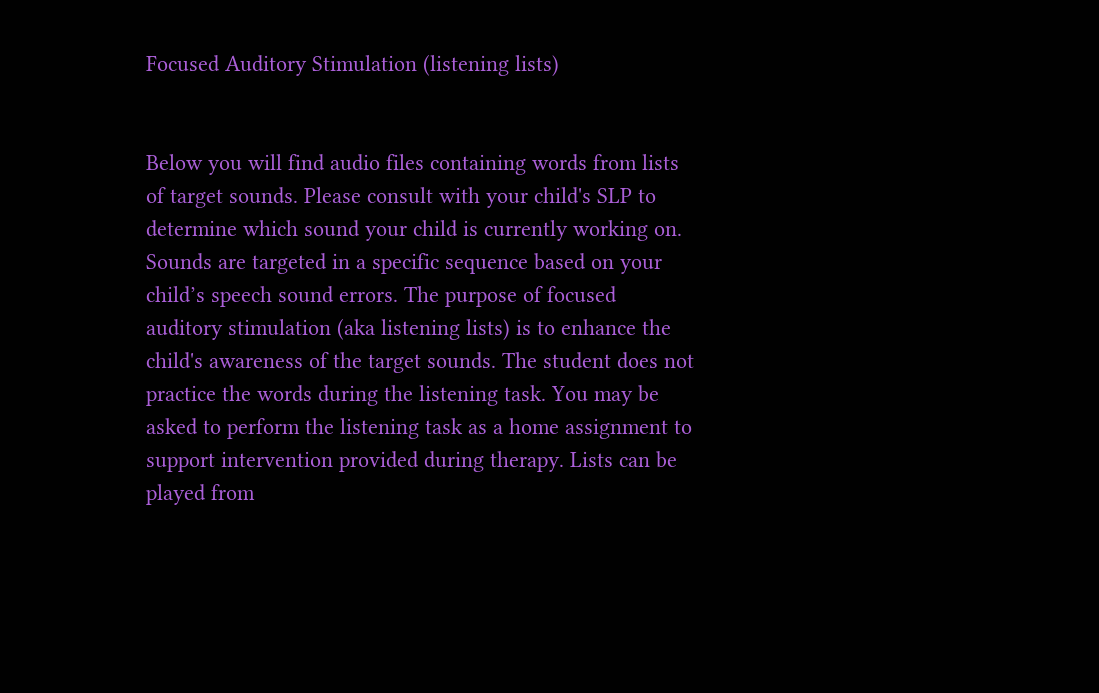Focused Auditory Stimulation (listening lists)


Below you will find audio files containing words from lists of target sounds. Please consult with your child's SLP to determine which sound your child is currently working on. Sounds are targeted in a specific sequence based on your child’s speech sound errors. The purpose of focused auditory stimulation (aka listening lists) is to enhance the child's awareness of the target sounds. The student does not practice the words during the listening task. You may be asked to perform the listening task as a home assignment to support intervention provided during therapy. Lists can be played from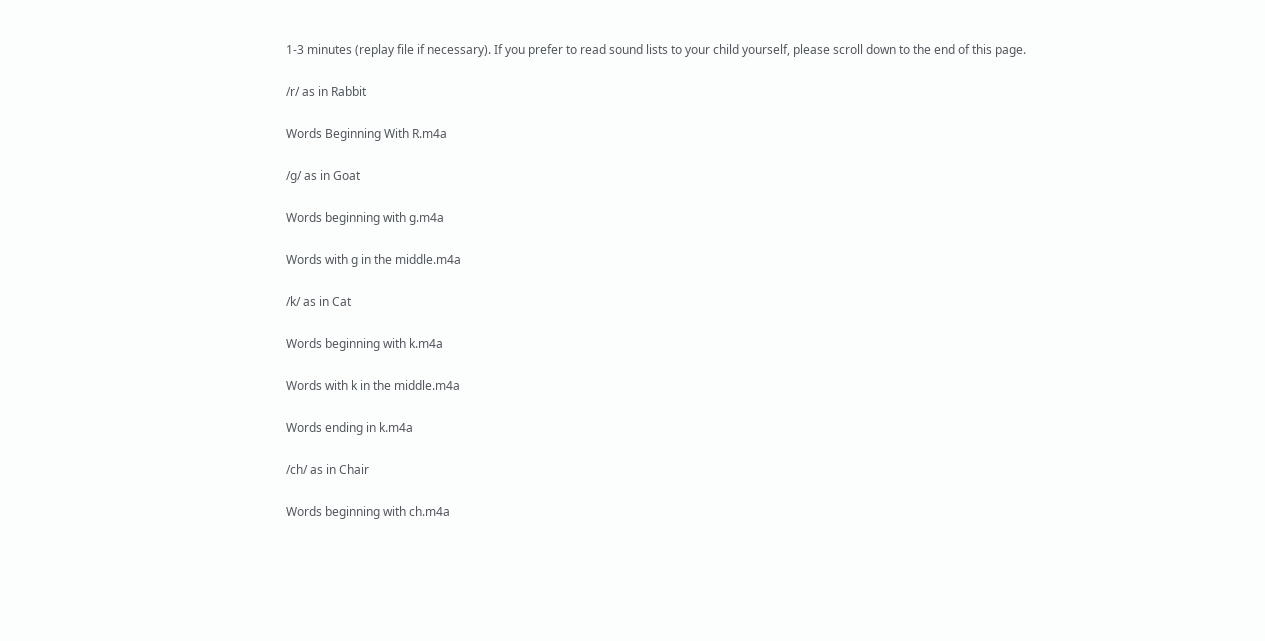1-3 minutes (replay file if necessary). If you prefer to read sound lists to your child yourself, please scroll down to the end of this page.

/r/ as in Rabbit

Words Beginning With R.m4a

/g/ as in Goat

Words beginning with g.m4a

Words with g in the middle.m4a

/k/ as in Cat

Words beginning with k.m4a

Words with k in the middle.m4a

Words ending in k.m4a

/ch/ as in Chair

Words beginning with ch.m4a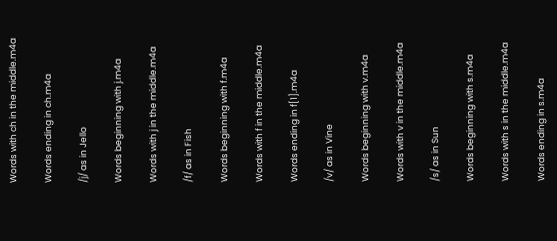Words with ch in the middle.m4a

Words ending in ch.m4a

/j/ as in Jello

Words beginning with j.m4a

Words with j in the middle.m4a

/f/ as in Fish

Words beginning with f.m4a

Words with f in the middle.m4a

Words ending in f[1].m4a

/v/ as in Vine

Words beginning with v.m4a

Words with v in the middle.m4a

/s/ as in Sun

Words beginning with s.m4a

Words with s in the middle.m4a

Words ending in s.m4a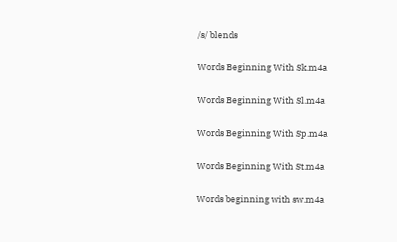/s/ blends

Words Beginning With Sk.m4a

Words Beginning With Sl.m4a

Words Beginning With Sp.m4a

Words Beginning With St.m4a

Words beginning with sw.m4a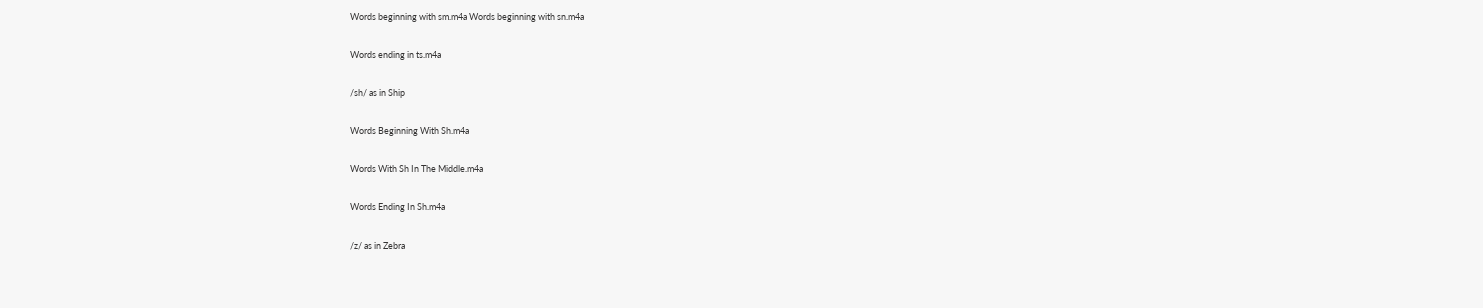Words beginning with sm.m4a Words beginning with sn.m4a

Words ending in ts.m4a

/sh/ as in Ship

Words Beginning With Sh.m4a

Words With Sh In The Middle.m4a

Words Ending In Sh.m4a

/z/ as in Zebra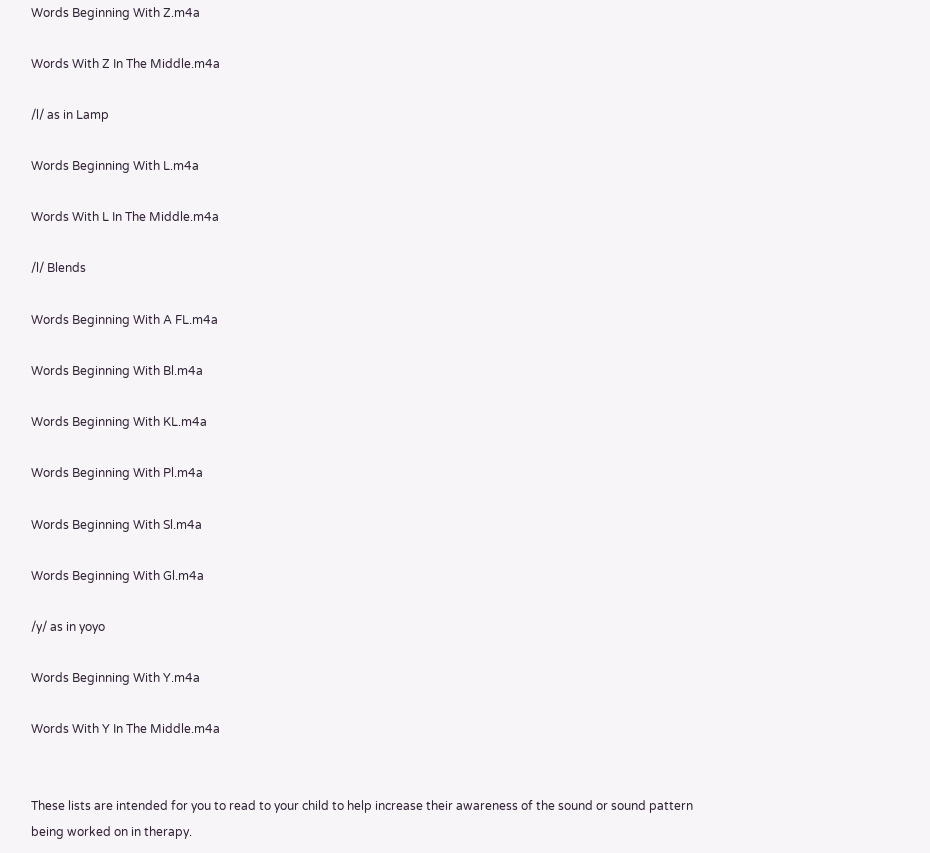Words Beginning With Z.m4a

Words With Z In The Middle.m4a

/l/ as in Lamp

Words Beginning With L.m4a

Words With L In The Middle.m4a

/l/ Blends

Words Beginning With A FL.m4a

Words Beginning With Bl.m4a

Words Beginning With KL.m4a

Words Beginning With Pl.m4a

Words Beginning With Sl.m4a

Words Beginning With Gl.m4a

/y/ as in yoyo

Words Beginning With Y.m4a

Words With Y In The Middle.m4a


These lists are intended for you to read to your child to help increase their awareness of the sound or sound pattern being worked on in therapy.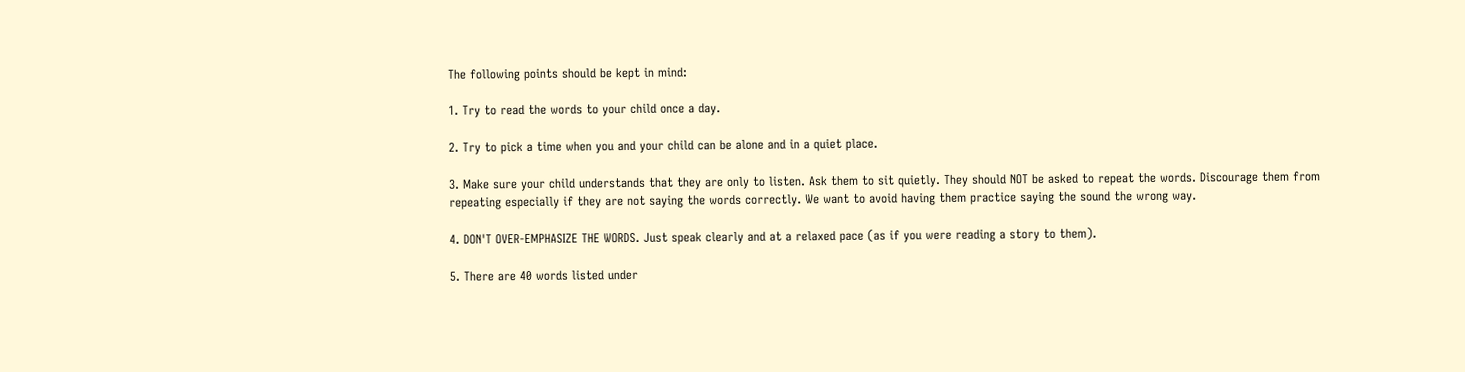The following points should be kept in mind:

1. Try to read the words to your child once a day.

2. Try to pick a time when you and your child can be alone and in a quiet place.

3. Make sure your child understands that they are only to listen. Ask them to sit quietly. They should NOT be asked to repeat the words. Discourage them from repeating especially if they are not saying the words correctly. We want to avoid having them practice saying the sound the wrong way.

4. DON'T OVER-EMPHASIZE THE WORDS. Just speak clearly and at a relaxed pace (as if you were reading a story to them).

5. There are 40 words listed under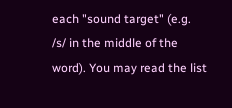each "sound target" (e.g. /s/ in the middle of the word). You may read the list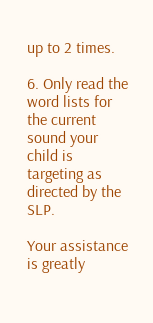up to 2 times.

6. Only read the word lists for the current sound your child is targeting as directed by the SLP.

Your assistance is greatly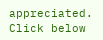appreciated. Click below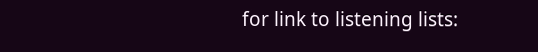for link to listening lists: